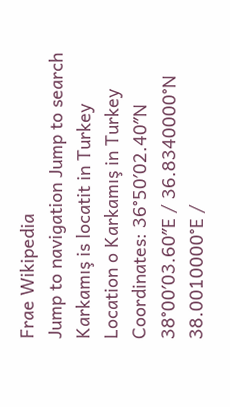Frae Wikipedia
Jump to navigation Jump to search
Karkamış is locatit in Turkey
Location o Karkamış in Turkey
Coordinates: 36°50′02.40″N 38°00′03.60″E / 36.8340000°N 38.0010000°E /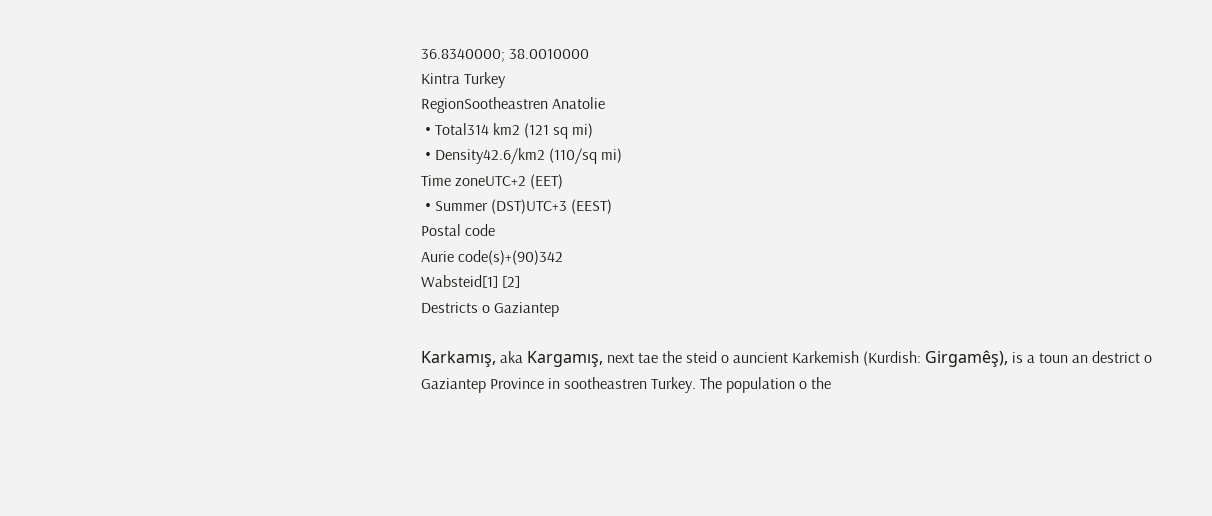36.8340000; 38.0010000
Kintra Turkey
RegionSootheastren Anatolie
 • Total314 km2 (121 sq mi)
 • Density42.6/km2 (110/sq mi)
Time zoneUTC+2 (EET)
 • Summer (DST)UTC+3 (EEST)
Postal code
Aurie code(s)+(90)342
Wabsteid[1] [2]
Destricts o Gaziantep

Karkamış, aka Kargamış, next tae the steid o auncient Karkemish (Kurdish: Girgamêş), is a toun an destrict o Gaziantep Province in sootheastren Turkey. The population o the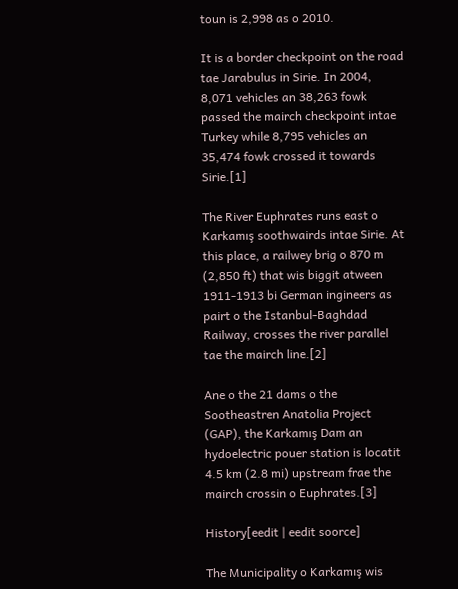toun is 2,998 as o 2010.

It is a border checkpoint on the road tae Jarabulus in Sirie. In 2004, 8,071 vehicles an 38,263 fowk passed the mairch checkpoint intae Turkey while 8,795 vehicles an 35,474 fowk crossed it towards Sirie.[1]

The River Euphrates runs east o Karkamış soothwairds intae Sirie. At this place, a railwey brig o 870 m (2,850 ft) that wis biggit atween 1911-1913 bi German ingineers as pairt o the Istanbul-Baghdad Railway, crosses the river parallel tae the mairch line.[2]

Ane o the 21 dams o the Sootheastren Anatolia Project (GAP), the Karkamış Dam an hydoelectric pouer station is locatit 4.5 km (2.8 mi) upstream frae the mairch crossin o Euphrates.[3]

History[eedit | eedit soorce]

The Municipality o Karkamış wis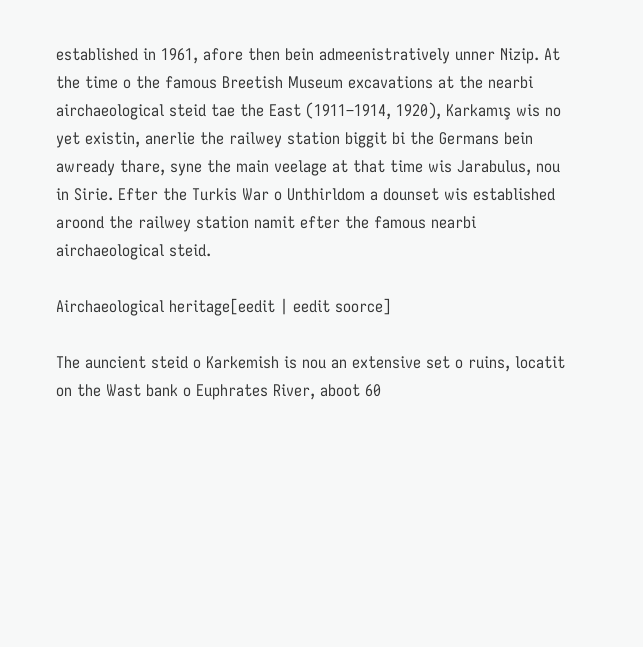established in 1961, afore then bein admeenistratively unner Nizip. At the time o the famous Breetish Museum excavations at the nearbi airchaeological steid tae the East (1911–1914, 1920), Karkamış wis no yet existin, anerlie the railwey station biggit bi the Germans bein awready thare, syne the main veelage at that time wis Jarabulus, nou in Sirie. Efter the Turkis War o Unthirldom a dounset wis established aroond the railwey station namit efter the famous nearbi airchaeological steid.

Airchaeological heritage[eedit | eedit soorce]

The auncient steid o Karkemish is nou an extensive set o ruins, locatit on the Wast bank o Euphrates River, aboot 60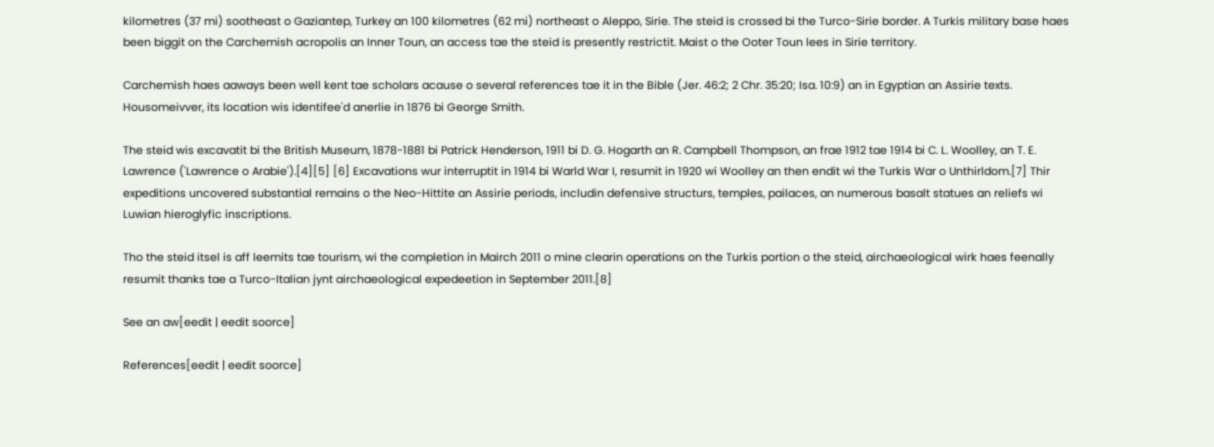kilometres (37 mi) sootheast o Gaziantep, Turkey an 100 kilometres (62 mi) northeast o Aleppo, Sirie. The steid is crossed bi the Turco-Sirie border. A Turkis military base haes been biggit on the Carchemish acropolis an Inner Toun, an access tae the steid is presently restrictit. Maist o the Ooter Toun lees in Sirie territory.

Carchemish haes aaways been well kent tae scholars acause o several references tae it in the Bible (Jer. 46:2; 2 Chr. 35:20; Isa. 10:9) an in Egyptian an Assirie texts. Housomeivver, its location wis identifee'd anerlie in 1876 bi George Smith.

The steid wis excavatit bi the British Museum, 1878-1881 bi Patrick Henderson, 1911 bi D. G. Hogarth an R. Campbell Thompson, an frae 1912 tae 1914 bi C. L. Woolley, an T. E. Lawrence ('Lawrence o Arabie').[4][5] [6] Excavations wur interruptit in 1914 bi Warld War I, resumit in 1920 wi Woolley an then endit wi the Turkis War o Unthirldom.[7] Thir expeditions uncovered substantial remains o the Neo-Hittite an Assirie periods, includin defensive structurs, temples, pailaces, an numerous basalt statues an reliefs wi Luwian hieroglyfic inscriptions.

Tho the steid itsel is aff leemits tae tourism, wi the completion in Mairch 2011 o mine clearin operations on the Turkis portion o the steid, airchaeological wirk haes feenally resumit thanks tae a Turco-Italian jynt airchaeological expedeetion in September 2011.[8]

See an aw[eedit | eedit soorce]

References[eedit | eedit soorce]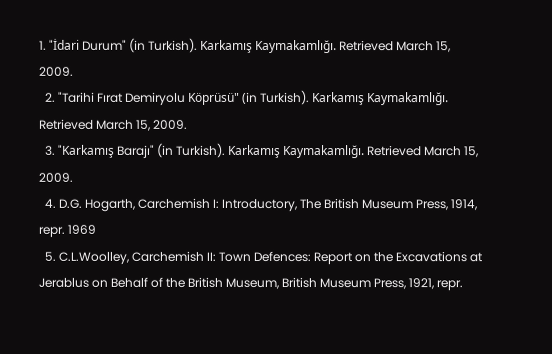1. "İdari Durum" (in Turkish). Karkamış Kaymakamlığı. Retrieved March 15, 2009.
  2. "Tarihi Fırat Demiryolu Köprüsü" (in Turkish). Karkamış Kaymakamlığı. Retrieved March 15, 2009.
  3. "Karkamış Barajı" (in Turkish). Karkamış Kaymakamlığı. Retrieved March 15, 2009.
  4. D.G. Hogarth, Carchemish I: Introductory, The British Museum Press, 1914, repr. 1969
  5. C.L.Woolley, Carchemish II: Town Defences: Report on the Excavations at Jerablus on Behalf of the British Museum, British Museum Press, 1921, repr.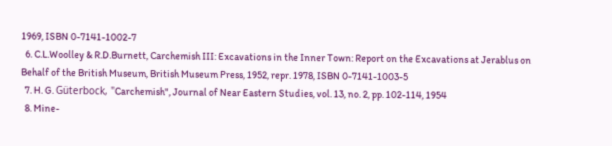1969, ISBN 0-7141-1002-7
  6. C.L.Woolley & R.D.Burnett, Carchemish III: Excavations in the Inner Town: Report on the Excavations at Jerablus on Behalf of the British Museum, British Museum Press, 1952, repr. 1978, ISBN 0-7141-1003-5
  7. H. G. Güterbock, "Carchemish", Journal of Near Eastern Studies, vol. 13, no. 2, pp. 102-114, 1954
  8. Mine-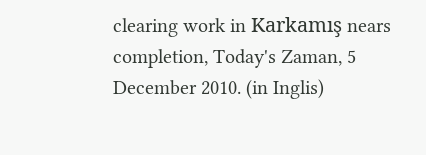clearing work in Karkamış nears completion, Today's Zaman, 5 December 2010. (in Inglis)